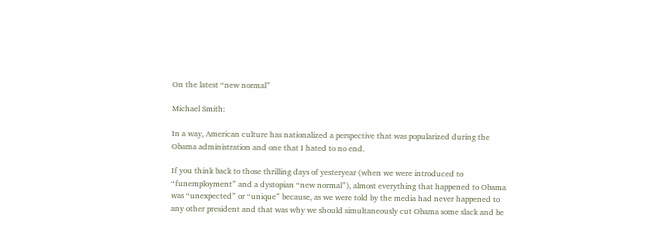On the latest “new normal”

Michael Smith:

In a way, American culture has nationalized a perspective that was popularized during the Obama administration and one that I hated to no end.

If you think back to those thrilling days of yesteryear (when we were introduced to “funemployment” and a dystopian “new normal”), almost everything that happened to Obama was “unexpected” or “unique” because, as we were told by the media had never happened to any other president and that was why we should simultaneously cut Obama some slack and be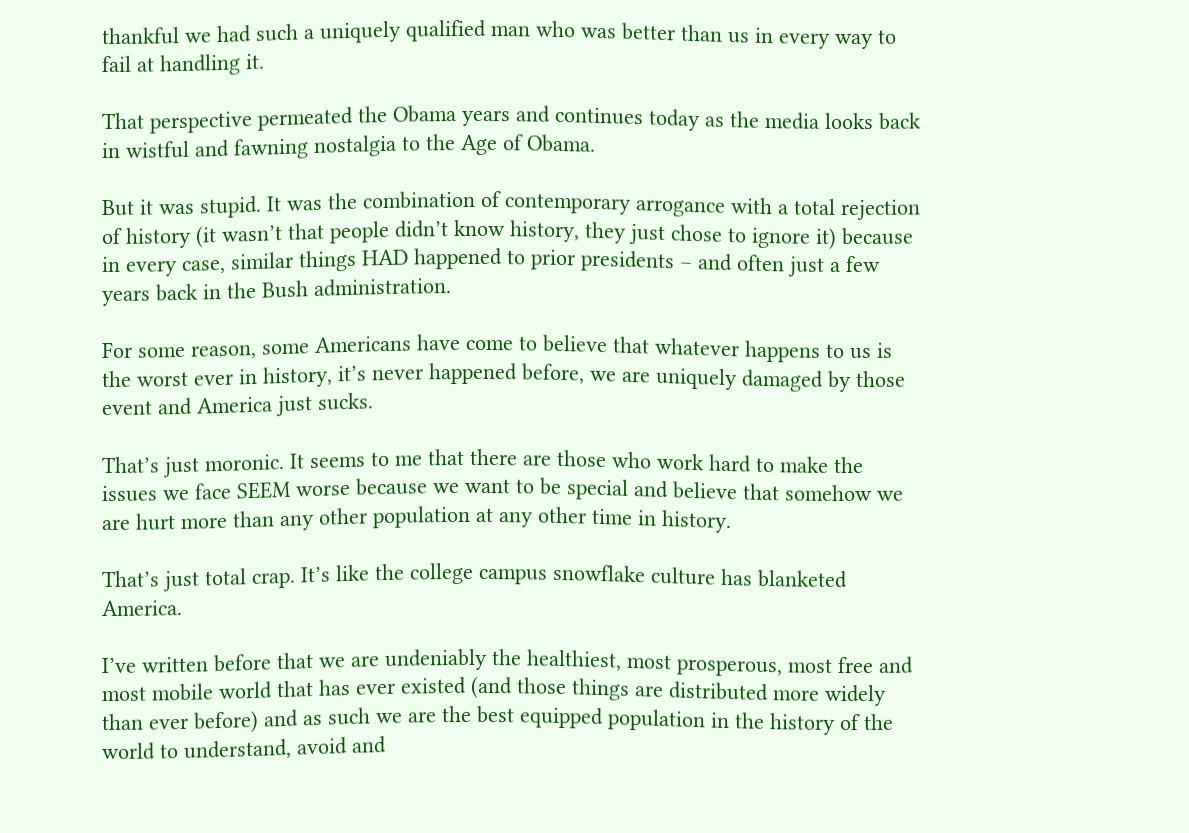thankful we had such a uniquely qualified man who was better than us in every way to fail at handling it.

That perspective permeated the Obama years and continues today as the media looks back in wistful and fawning nostalgia to the Age of Obama.

But it was stupid. It was the combination of contemporary arrogance with a total rejection of history (it wasn’t that people didn’t know history, they just chose to ignore it) because in every case, similar things HAD happened to prior presidents – and often just a few years back in the Bush administration.

For some reason, some Americans have come to believe that whatever happens to us is the worst ever in history, it’s never happened before, we are uniquely damaged by those event and America just sucks.

That’s just moronic. It seems to me that there are those who work hard to make the issues we face SEEM worse because we want to be special and believe that somehow we are hurt more than any other population at any other time in history.

That’s just total crap. It’s like the college campus snowflake culture has blanketed America.

I’ve written before that we are undeniably the healthiest, most prosperous, most free and most mobile world that has ever existed (and those things are distributed more widely than ever before) and as such we are the best equipped population in the history of the world to understand, avoid and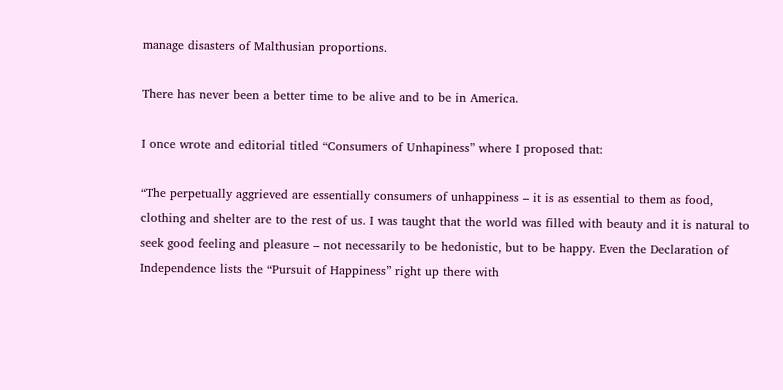manage disasters of Malthusian proportions.

There has never been a better time to be alive and to be in America.

I once wrote and editorial titled “Consumers of Unhapiness” where I proposed that:

“The perpetually aggrieved are essentially consumers of unhappiness – it is as essential to them as food, clothing and shelter are to the rest of us. I was taught that the world was filled with beauty and it is natural to seek good feeling and pleasure – not necessarily to be hedonistic, but to be happy. Even the Declaration of Independence lists the “Pursuit of Happiness” right up there with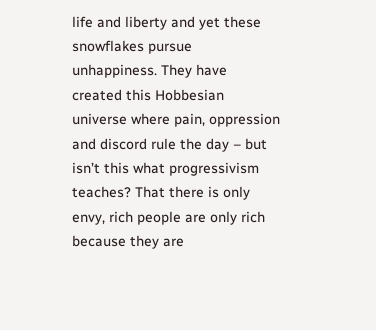life and liberty and yet these snowflakes pursue unhappiness. They have created this Hobbesian universe where pain, oppression and discord rule the day – but isn’t this what progressivism teaches? That there is only envy, rich people are only rich because they are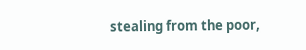stealing from the poor,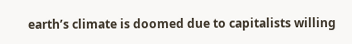earth’s climate is doomed due to capitalists willing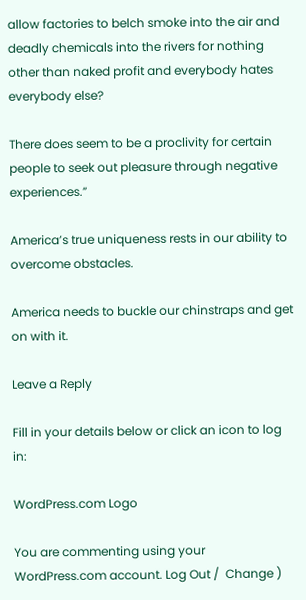allow factories to belch smoke into the air and deadly chemicals into the rivers for nothing other than naked profit and everybody hates everybody else?

There does seem to be a proclivity for certain people to seek out pleasure through negative experiences.”

America’s true uniqueness rests in our ability to overcome obstacles.

America needs to buckle our chinstraps and get on with it.

Leave a Reply

Fill in your details below or click an icon to log in:

WordPress.com Logo

You are commenting using your WordPress.com account. Log Out /  Change )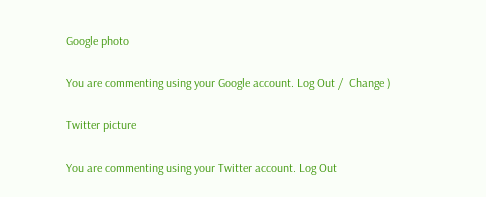Google photo

You are commenting using your Google account. Log Out /  Change )

Twitter picture

You are commenting using your Twitter account. Log Out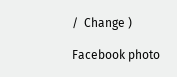/  Change )

Facebook photo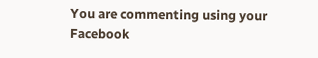You are commenting using your Facebook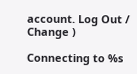account. Log Out /  Change )

Connecting to %s